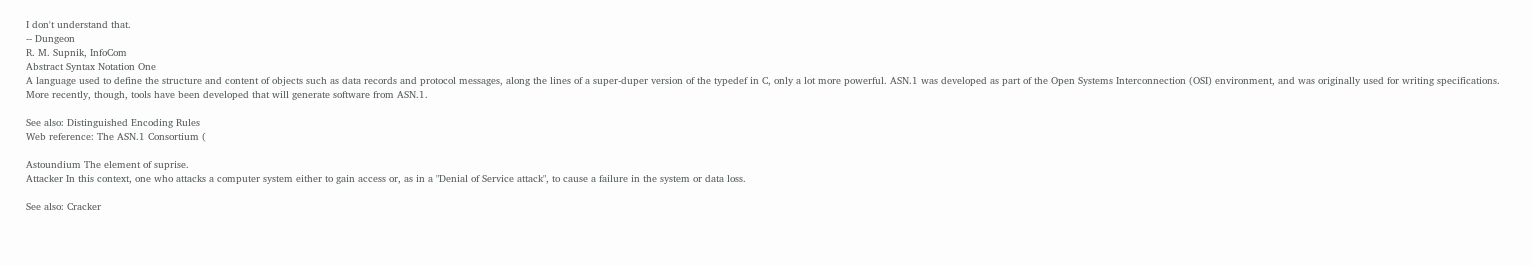I don't understand that.
-- Dungeon
R. M. Supnik, InfoCom
Abstract Syntax Notation One
A language used to define the structure and content of objects such as data records and protocol messages, along the lines of a super-duper version of the typedef in C, only a lot more powerful. ASN.1 was developed as part of the Open Systems Interconnection (OSI) environment, and was originally used for writing specifications. More recently, though, tools have been developed that will generate software from ASN.1.

See also: Distinguished Encoding Rules
Web reference: The ASN.1 Consortium (

Astoundium The element of suprise.
Attacker In this context, one who attacks a computer system either to gain access or, as in a "Denial of Service attack", to cause a failure in the system or data loss.

See also: Cracker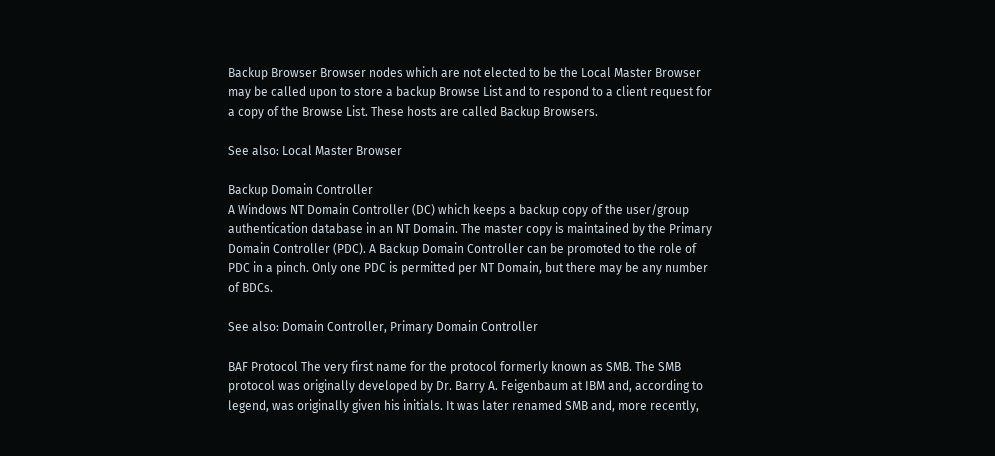Backup Browser Browser nodes which are not elected to be the Local Master Browser may be called upon to store a backup Browse List and to respond to a client request for a copy of the Browse List. These hosts are called Backup Browsers.

See also: Local Master Browser

Backup Domain Controller
A Windows NT Domain Controller (DC) which keeps a backup copy of the user/group authentication database in an NT Domain. The master copy is maintained by the Primary Domain Controller (PDC). A Backup Domain Controller can be promoted to the role of PDC in a pinch. Only one PDC is permitted per NT Domain, but there may be any number of BDCs.

See also: Domain Controller, Primary Domain Controller

BAF Protocol The very first name for the protocol formerly known as SMB. The SMB protocol was originally developed by Dr. Barry A. Feigenbaum at IBM and, according to legend, was originally given his initials. It was later renamed SMB and, more recently,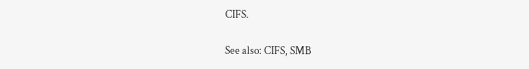CIFS.

See also: CIFS, SMB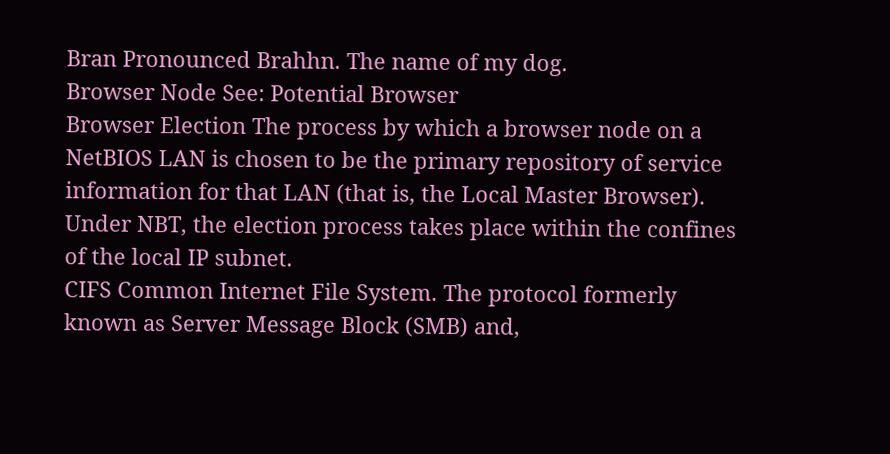Bran Pronounced Brahhn. The name of my dog.
Browser Node See: Potential Browser
Browser Election The process by which a browser node on a NetBIOS LAN is chosen to be the primary repository of service information for that LAN (that is, the Local Master Browser). Under NBT, the election process takes place within the confines of the local IP subnet.
CIFS Common Internet File System. The protocol formerly known as Server Message Block (SMB) and,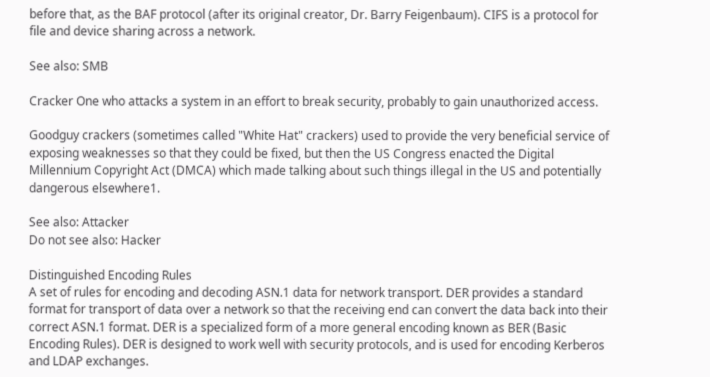before that, as the BAF protocol (after its original creator, Dr. Barry Feigenbaum). CIFS is a protocol for file and device sharing across a network.

See also: SMB

Cracker One who attacks a system in an effort to break security, probably to gain unauthorized access.

Goodguy crackers (sometimes called "White Hat" crackers) used to provide the very beneficial service of exposing weaknesses so that they could be fixed, but then the US Congress enacted the Digital Millennium Copyright Act (DMCA) which made talking about such things illegal in the US and potentially dangerous elsewhere1.

See also: Attacker
Do not see also: Hacker

Distinguished Encoding Rules
A set of rules for encoding and decoding ASN.1 data for network transport. DER provides a standard format for transport of data over a network so that the receiving end can convert the data back into their correct ASN.1 format. DER is a specialized form of a more general encoding known as BER (Basic Encoding Rules). DER is designed to work well with security protocols, and is used for encoding Kerberos and LDAP exchanges.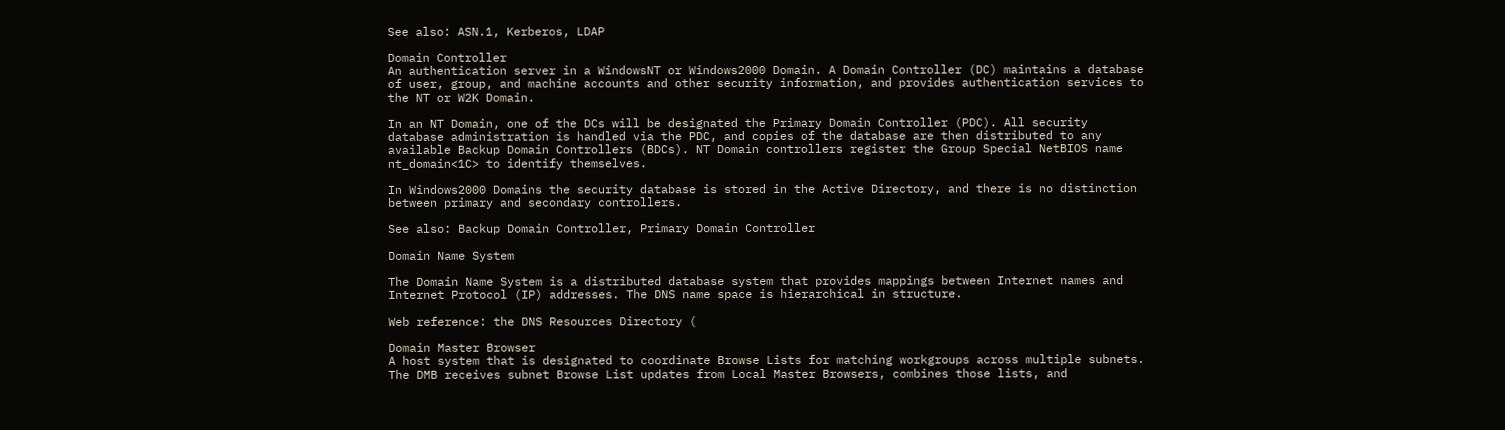See also: ASN.1, Kerberos, LDAP

Domain Controller
An authentication server in a WindowsNT or Windows2000 Domain. A Domain Controller (DC) maintains a database of user, group, and machine accounts and other security information, and provides authentication services to the NT or W2K Domain.

In an NT Domain, one of the DCs will be designated the Primary Domain Controller (PDC). All security database administration is handled via the PDC, and copies of the database are then distributed to any available Backup Domain Controllers (BDCs). NT Domain controllers register the Group Special NetBIOS name nt_domain<1C> to identify themselves.

In Windows2000 Domains the security database is stored in the Active Directory, and there is no distinction between primary and secondary controllers.

See also: Backup Domain Controller, Primary Domain Controller

Domain Name System

The Domain Name System is a distributed database system that provides mappings between Internet names and Internet Protocol (IP) addresses. The DNS name space is hierarchical in structure.

Web reference: the DNS Resources Directory (

Domain Master Browser
A host system that is designated to coordinate Browse Lists for matching workgroups across multiple subnets. The DMB receives subnet Browse List updates from Local Master Browsers, combines those lists, and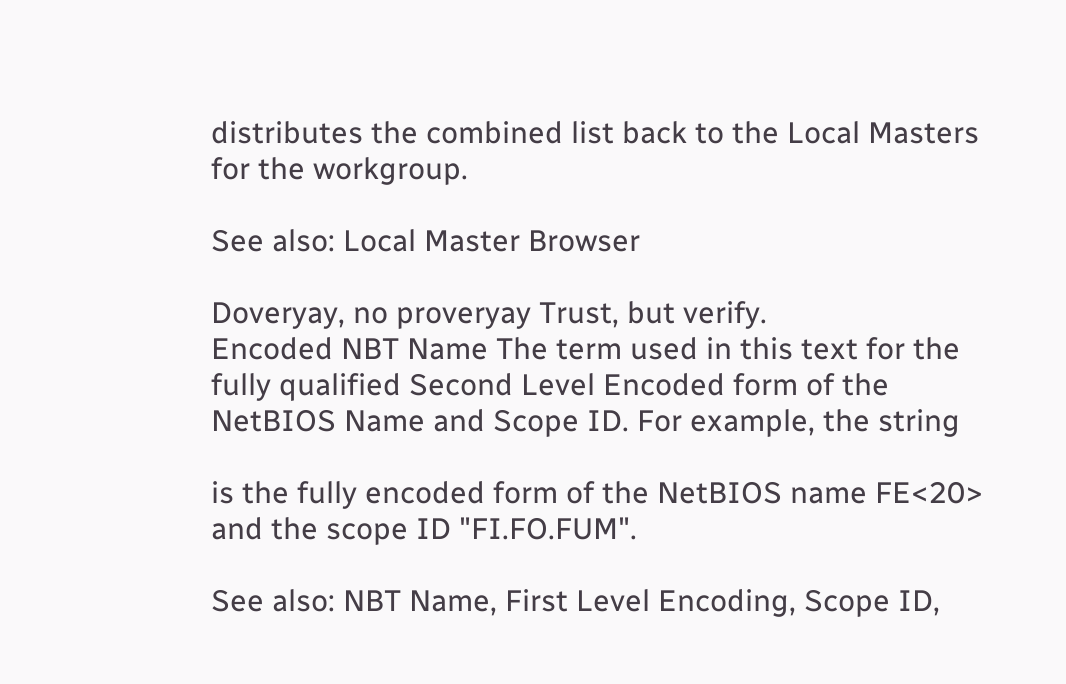distributes the combined list back to the Local Masters for the workgroup.

See also: Local Master Browser

Doveryay, no proveryay Trust, but verify.
Encoded NBT Name The term used in this text for the fully qualified Second Level Encoded form of the NetBIOS Name and Scope ID. For example, the string

is the fully encoded form of the NetBIOS name FE<20> and the scope ID "FI.FO.FUM".

See also: NBT Name, First Level Encoding, Scope ID,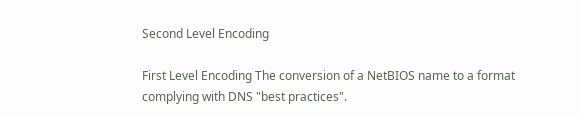Second Level Encoding

First Level Encoding The conversion of a NetBIOS name to a format complying with DNS "best practices".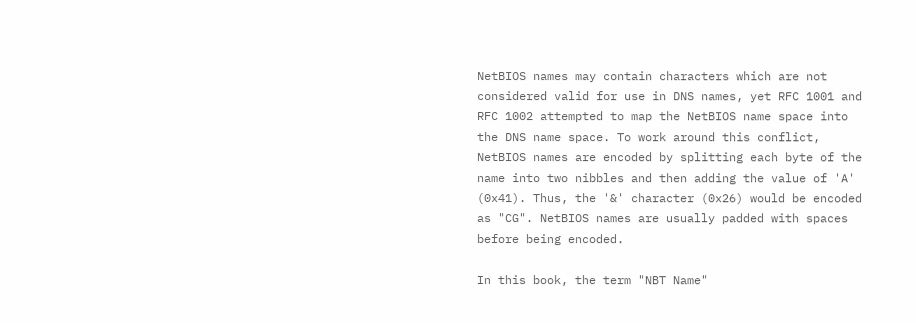NetBIOS names may contain characters which are not considered valid for use in DNS names, yet RFC 1001 and RFC 1002 attempted to map the NetBIOS name space into the DNS name space. To work around this conflict, NetBIOS names are encoded by splitting each byte of the name into two nibbles and then adding the value of 'A' (0x41). Thus, the '&' character (0x26) would be encoded as "CG". NetBIOS names are usually padded with spaces before being encoded.

In this book, the term "NBT Name"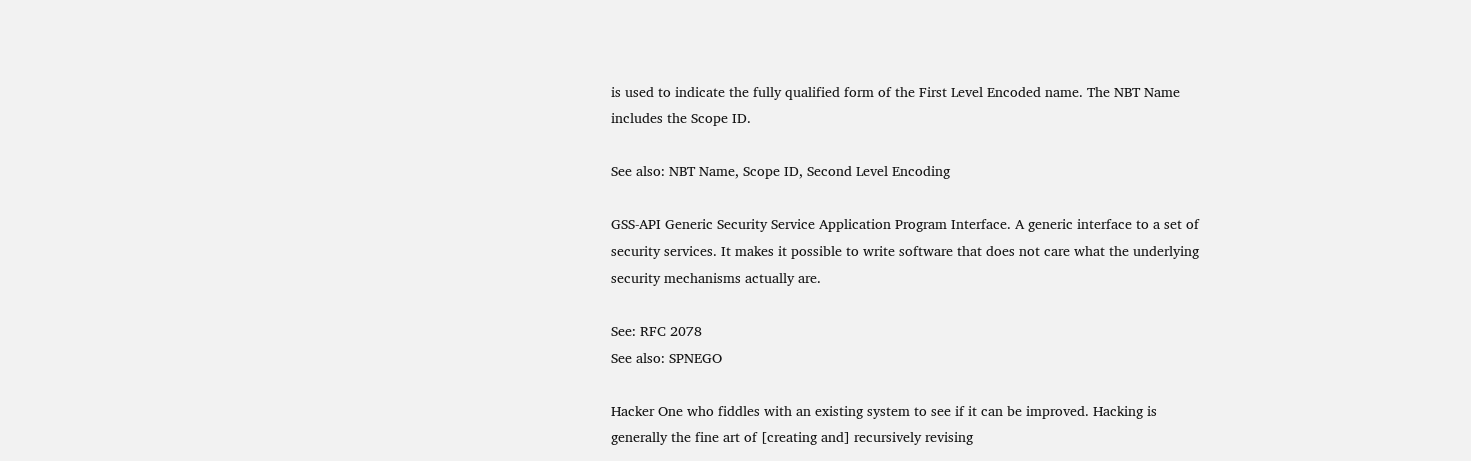is used to indicate the fully qualified form of the First Level Encoded name. The NBT Name includes the Scope ID.

See also: NBT Name, Scope ID, Second Level Encoding

GSS-API Generic Security Service Application Program Interface. A generic interface to a set of security services. It makes it possible to write software that does not care what the underlying security mechanisms actually are.

See: RFC 2078
See also: SPNEGO

Hacker One who fiddles with an existing system to see if it can be improved. Hacking is generally the fine art of [creating and] recursively revising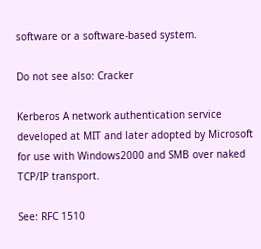software or a software-based system.

Do not see also: Cracker

Kerberos A network authentication service developed at MIT and later adopted by Microsoft for use with Windows2000 and SMB over naked TCP/IP transport.

See: RFC 1510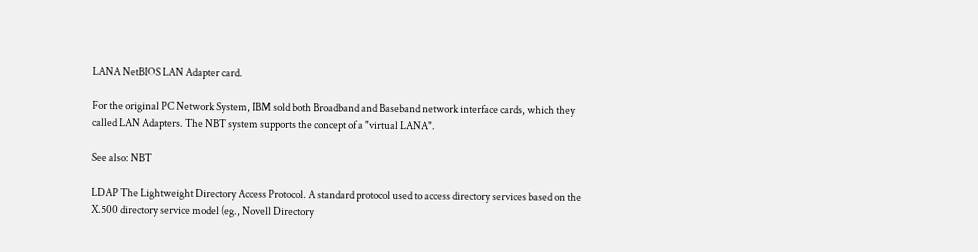LANA NetBIOS LAN Adapter card.

For the original PC Network System, IBM sold both Broadband and Baseband network interface cards, which they called LAN Adapters. The NBT system supports the concept of a "virtual LANA".

See also: NBT

LDAP The Lightweight Directory Access Protocol. A standard protocol used to access directory services based on the X.500 directory service model (eg., Novell Directory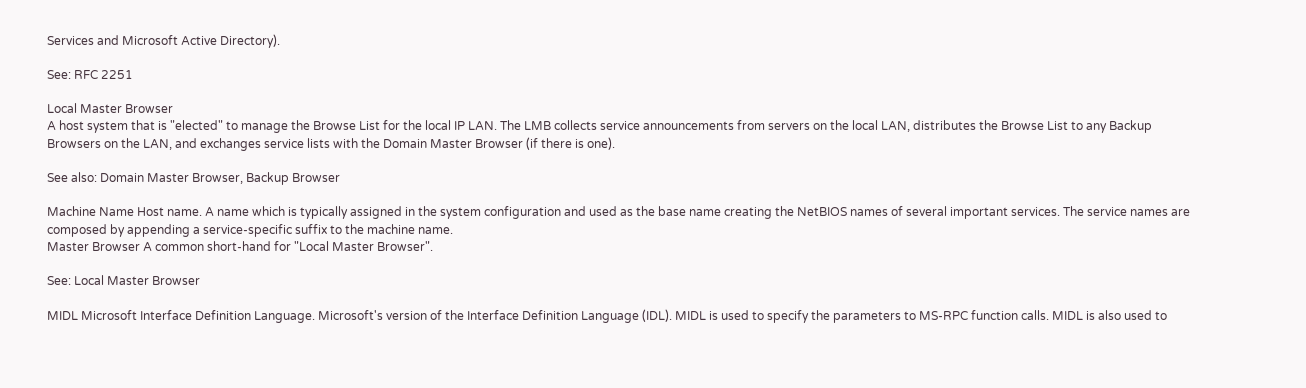Services and Microsoft Active Directory).

See: RFC 2251

Local Master Browser
A host system that is "elected" to manage the Browse List for the local IP LAN. The LMB collects service announcements from servers on the local LAN, distributes the Browse List to any Backup Browsers on the LAN, and exchanges service lists with the Domain Master Browser (if there is one).

See also: Domain Master Browser, Backup Browser

Machine Name Host name. A name which is typically assigned in the system configuration and used as the base name creating the NetBIOS names of several important services. The service names are composed by appending a service-specific suffix to the machine name.
Master Browser A common short-hand for "Local Master Browser".

See: Local Master Browser

MIDL Microsoft Interface Definition Language. Microsoft's version of the Interface Definition Language (IDL). MIDL is used to specify the parameters to MS-RPC function calls. MIDL is also used to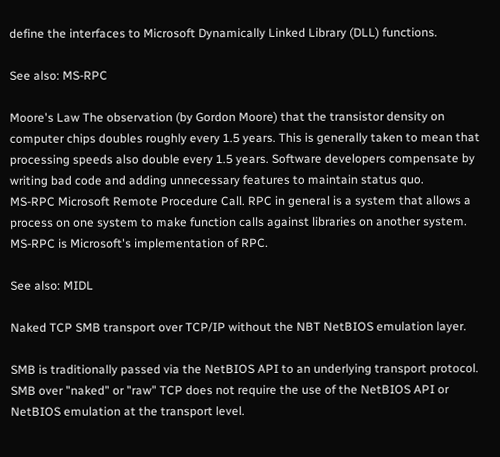define the interfaces to Microsoft Dynamically Linked Library (DLL) functions.

See also: MS-RPC

Moore's Law The observation (by Gordon Moore) that the transistor density on computer chips doubles roughly every 1.5 years. This is generally taken to mean that processing speeds also double every 1.5 years. Software developers compensate by writing bad code and adding unnecessary features to maintain status quo.
MS-RPC Microsoft Remote Procedure Call. RPC in general is a system that allows a process on one system to make function calls against libraries on another system. MS-RPC is Microsoft's implementation of RPC.

See also: MIDL

Naked TCP SMB transport over TCP/IP without the NBT NetBIOS emulation layer.

SMB is traditionally passed via the NetBIOS API to an underlying transport protocol. SMB over "naked" or "raw" TCP does not require the use of the NetBIOS API or NetBIOS emulation at the transport level.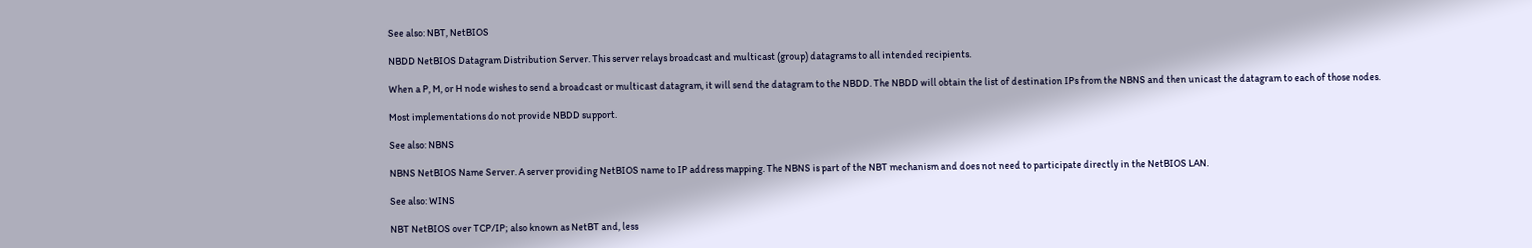See also: NBT, NetBIOS

NBDD NetBIOS Datagram Distribution Server. This server relays broadcast and multicast (group) datagrams to all intended recipients.

When a P, M, or H node wishes to send a broadcast or multicast datagram, it will send the datagram to the NBDD. The NBDD will obtain the list of destination IPs from the NBNS and then unicast the datagram to each of those nodes.

Most implementations do not provide NBDD support.

See also: NBNS

NBNS NetBIOS Name Server. A server providing NetBIOS name to IP address mapping. The NBNS is part of the NBT mechanism and does not need to participate directly in the NetBIOS LAN.

See also: WINS

NBT NetBIOS over TCP/IP; also known as NetBT and, less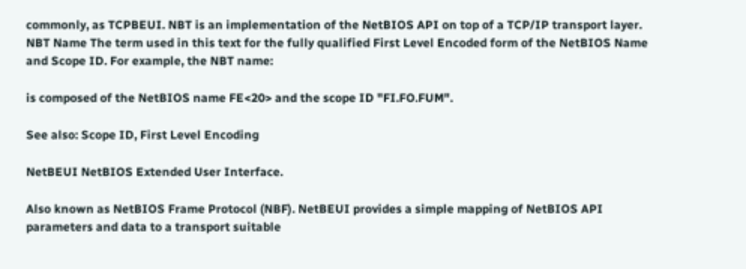commonly, as TCPBEUI. NBT is an implementation of the NetBIOS API on top of a TCP/IP transport layer.
NBT Name The term used in this text for the fully qualified First Level Encoded form of the NetBIOS Name and Scope ID. For example, the NBT name:

is composed of the NetBIOS name FE<20> and the scope ID "FI.FO.FUM".

See also: Scope ID, First Level Encoding

NetBEUI NetBIOS Extended User Interface.

Also known as NetBIOS Frame Protocol (NBF). NetBEUI provides a simple mapping of NetBIOS API parameters and data to a transport suitable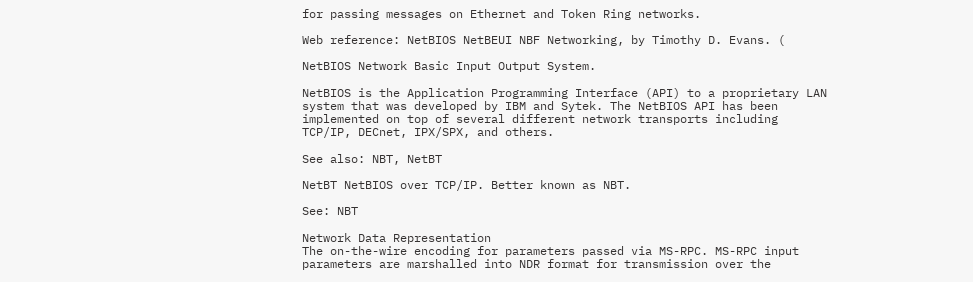for passing messages on Ethernet and Token Ring networks.

Web reference: NetBIOS NetBEUI NBF Networking, by Timothy D. Evans. (

NetBIOS Network Basic Input Output System.

NetBIOS is the Application Programming Interface (API) to a proprietary LAN system that was developed by IBM and Sytek. The NetBIOS API has been implemented on top of several different network transports including TCP/IP, DECnet, IPX/SPX, and others.

See also: NBT, NetBT

NetBT NetBIOS over TCP/IP. Better known as NBT.

See: NBT

Network Data Representation
The on-the-wire encoding for parameters passed via MS-RPC. MS-RPC input parameters are marshalled into NDR format for transmission over the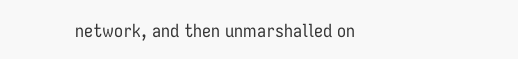network, and then unmarshalled on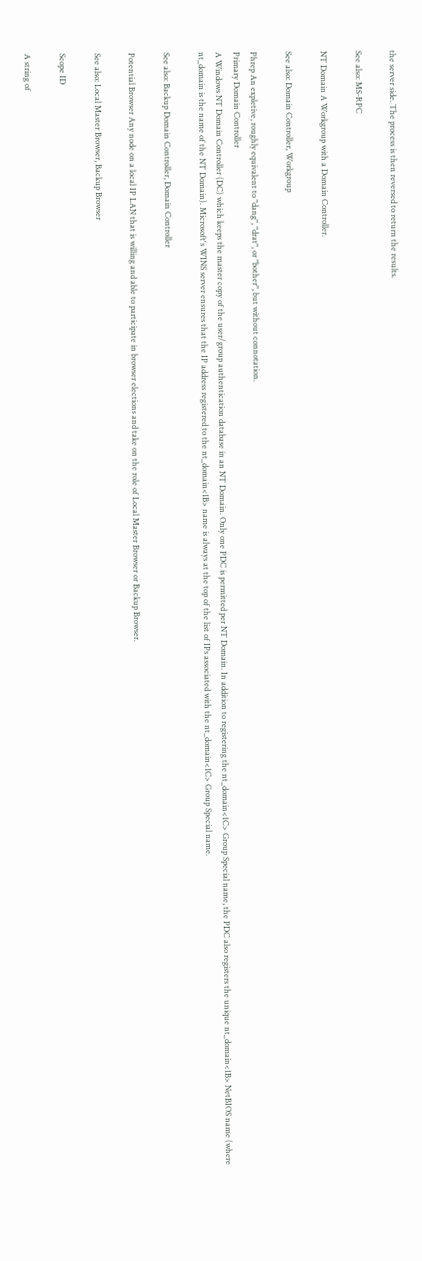the server side. The process is then reversed to return the results.

See also: MS-RPC

NT Domain A Workgroup with a Domain Controller.

See also: Domain Controller, Workgroup

Phrep An expletive, roughly equivalent to "dang", "drat", or "bother", but without connotation.
Primary Domain Controller
A Windows NT Domain Controller (DC) which keeps the master copy of the user/group authentication database in an NT Domain. Only one PDC is permitted per NT Domain. In addition to registering the nt_domain<1C> Group Special name, the PDC also registers the unique nt_domain<1B> NetBIOS name (where nt_domain is the name of the NT Domain). Microsoft's WINS server ensures that the IP address registered to the nt_domain<1B> name is always at the top of the list of IPs associated with the nt_domain<1C> Group Special name.

See also: Backup Domain Controller, Domain Controller

Potential Browser Any node on a local IP LAN that is willing and able to participate in browser elections and take on the role of Local Master Browser or Backup Browser.

See also: Local Master Browser, Backup Browser

Scope ID

A string of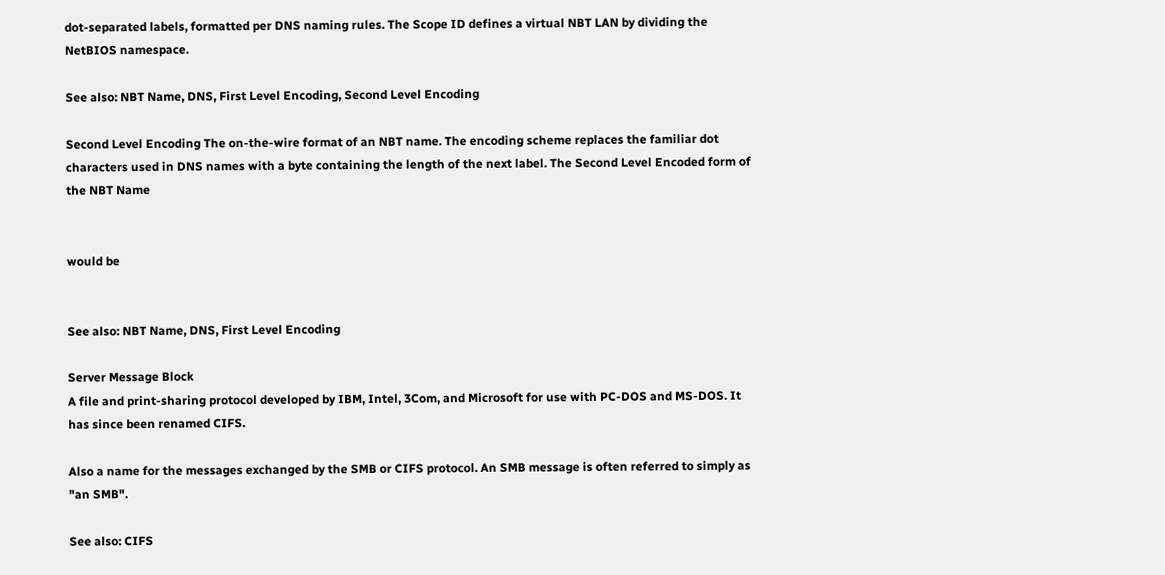dot-separated labels, formatted per DNS naming rules. The Scope ID defines a virtual NBT LAN by dividing the NetBIOS namespace.

See also: NBT Name, DNS, First Level Encoding, Second Level Encoding

Second Level Encoding The on-the-wire format of an NBT name. The encoding scheme replaces the familiar dot characters used in DNS names with a byte containing the length of the next label. The Second Level Encoded form of the NBT Name


would be


See also: NBT Name, DNS, First Level Encoding

Server Message Block
A file and print-sharing protocol developed by IBM, Intel, 3Com, and Microsoft for use with PC-DOS and MS-DOS. It has since been renamed CIFS.

Also a name for the messages exchanged by the SMB or CIFS protocol. An SMB message is often referred to simply as "an SMB".

See also: CIFS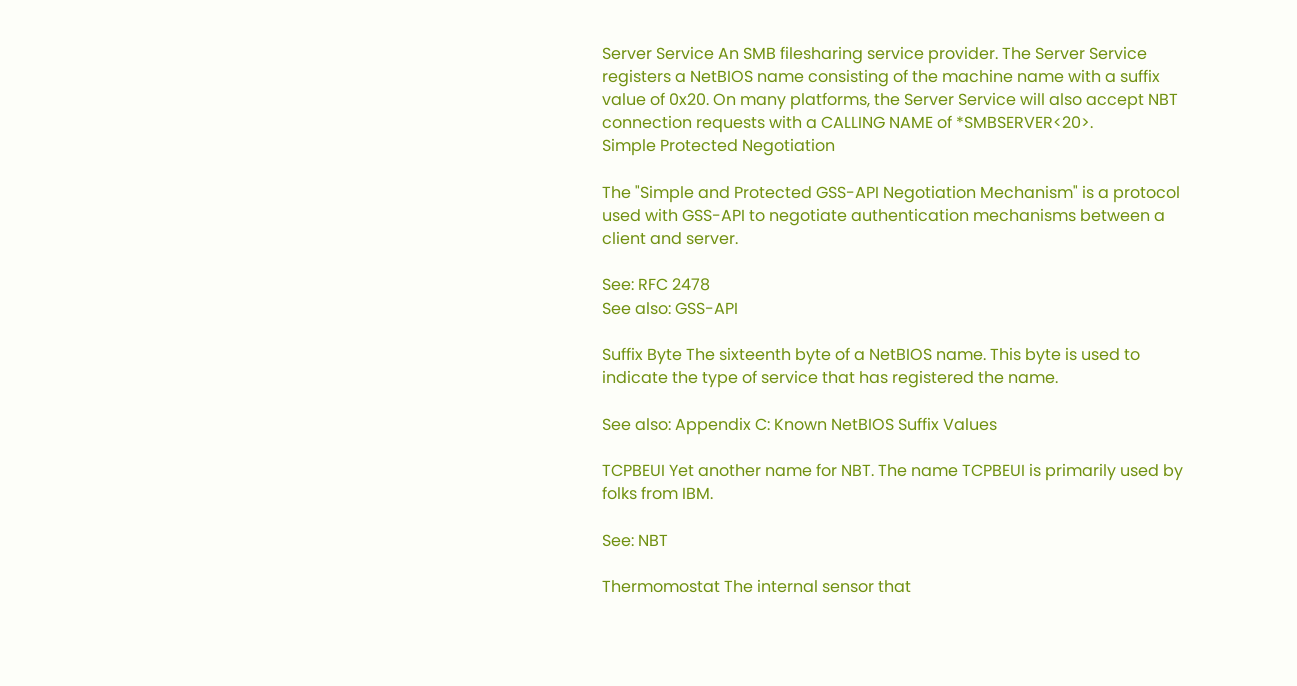Server Service An SMB filesharing service provider. The Server Service registers a NetBIOS name consisting of the machine name with a suffix value of 0x20. On many platforms, the Server Service will also accept NBT connection requests with a CALLING NAME of *SMBSERVER<20>.
Simple Protected Negotiation

The "Simple and Protected GSS-API Negotiation Mechanism" is a protocol used with GSS-API to negotiate authentication mechanisms between a client and server.

See: RFC 2478
See also: GSS-API

Suffix Byte The sixteenth byte of a NetBIOS name. This byte is used to indicate the type of service that has registered the name.

See also: Appendix C: Known NetBIOS Suffix Values

TCPBEUI Yet another name for NBT. The name TCPBEUI is primarily used by folks from IBM.

See: NBT

Thermomostat The internal sensor that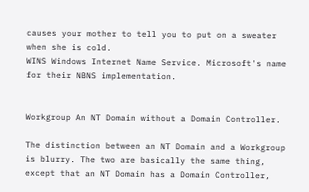causes your mother to tell you to put on a sweater when she is cold.
WINS Windows Internet Name Service. Microsoft's name for their NBNS implementation.


Workgroup An NT Domain without a Domain Controller.

The distinction between an NT Domain and a Workgroup is blurry. The two are basically the same thing, except that an NT Domain has a Domain Controller,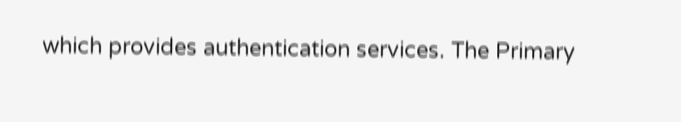which provides authentication services. The Primary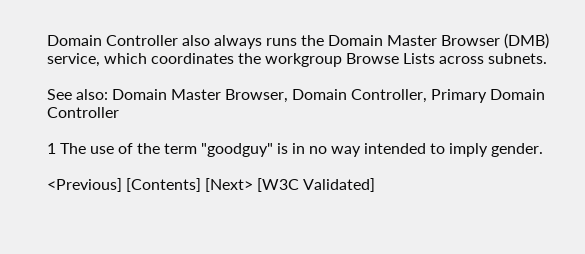Domain Controller also always runs the Domain Master Browser (DMB) service, which coordinates the workgroup Browse Lists across subnets.

See also: Domain Master Browser, Domain Controller, Primary Domain Controller

1 The use of the term "goodguy" is in no way intended to imply gender.

<Previous] [Contents] [Next> [W3C Validated]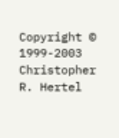Copyright © 1999-2003 Christopher R. Hertel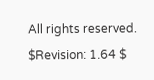All rights reserved.   $Revision: 1.64 $